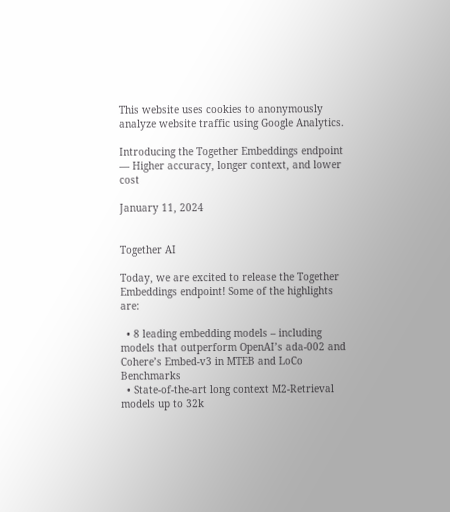This website uses cookies to anonymously analyze website traffic using Google Analytics.

Introducing the Together Embeddings endpoint — Higher accuracy, longer context, and lower cost

January 11, 2024


Together AI

Today, we are excited to release the Together Embeddings endpoint! Some of the highlights are:

  • 8 leading embedding models – including models that outperform OpenAI’s ada-002 and Cohere’s Embed-v3 in MTEB and LoCo Benchmarks
  • State-of-the-art long context M2-Retrieval models up to 32k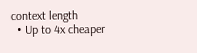context length
  • Up to 4x cheaper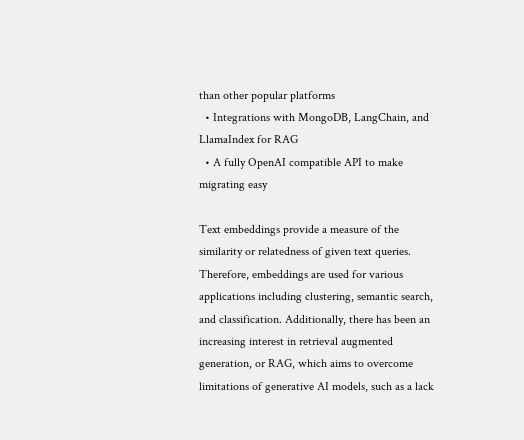than other popular platforms
  • Integrations with MongoDB, LangChain, and LlamaIndex for RAG
  • A fully OpenAI compatible API to make migrating easy

Text embeddings provide a measure of the similarity or relatedness of given text queries. Therefore, embeddings are used for various applications including clustering, semantic search, and classification. Additionally, there has been an increasing interest in retrieval augmented generation, or RAG, which aims to overcome limitations of generative AI models, such as a lack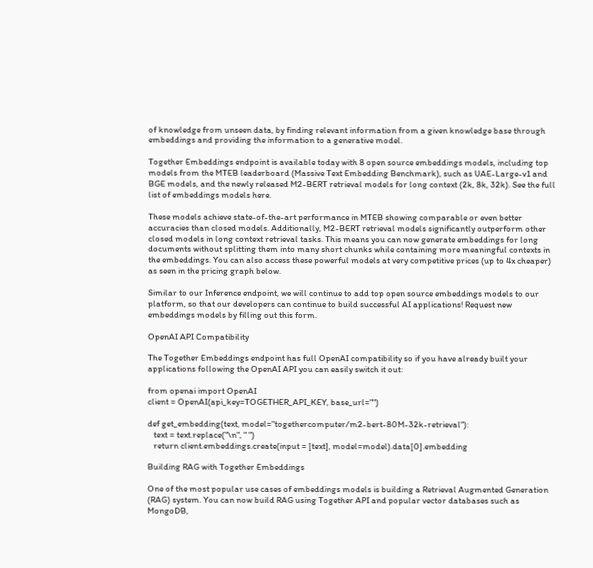of knowledge from unseen data, by finding relevant information from a given knowledge base through embeddings and providing the information to a generative model.

Together Embeddings endpoint is available today with 8 open source embeddings models, including top models from the MTEB leaderboard (Massive Text Embedding Benchmark), such as UAE-Large-v1 and BGE models, and the newly released M2-BERT retrieval models for long context (2k, 8k, 32k). See the full list of embeddings models here.

These models achieve state-of-the-art performance in MTEB showing comparable or even better accuracies than closed models. Additionally, M2-BERT retrieval models significantly outperform other closed models in long context retrieval tasks. This means you can now generate embeddings for long documents without splitting them into many short chunks while containing more meaningful contexts in the embeddings. You can also access these powerful models at very competitive prices (up to 4x cheaper) as seen in the pricing graph below.

Similar to our Inference endpoint, we will continue to add top open source embeddings models to our platform, so that our developers can continue to build successful AI applications! Request new embeddings models by filling out this form.

OpenAI API Compatibility

The Together Embeddings endpoint has full OpenAI compatibility so if you have already built your applications following the OpenAI API you can easily switch it out:

from openai import OpenAI
client = OpenAI(api_key=TOGETHER_API_KEY, base_url="")

def get_embedding(text, model="togethercomputer/m2-bert-80M-32k-retrieval"):
   text = text.replace("\n", " ")
   return client.embeddings.create(input = [text], model=model).data[0].embedding

Building RAG with Together Embeddings

One of the most popular use cases of embeddings models is building a Retrieval Augmented Generation (RAG) system. You can now build RAG using Together API and popular vector databases such as MongoDB,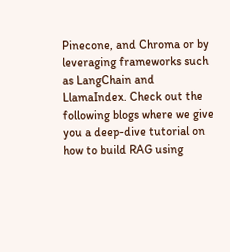Pinecone, and Chroma or by leveraging frameworks such as LangChain and LlamaIndex. Check out the following blogs where we give you a deep-dive tutorial on how to build RAG using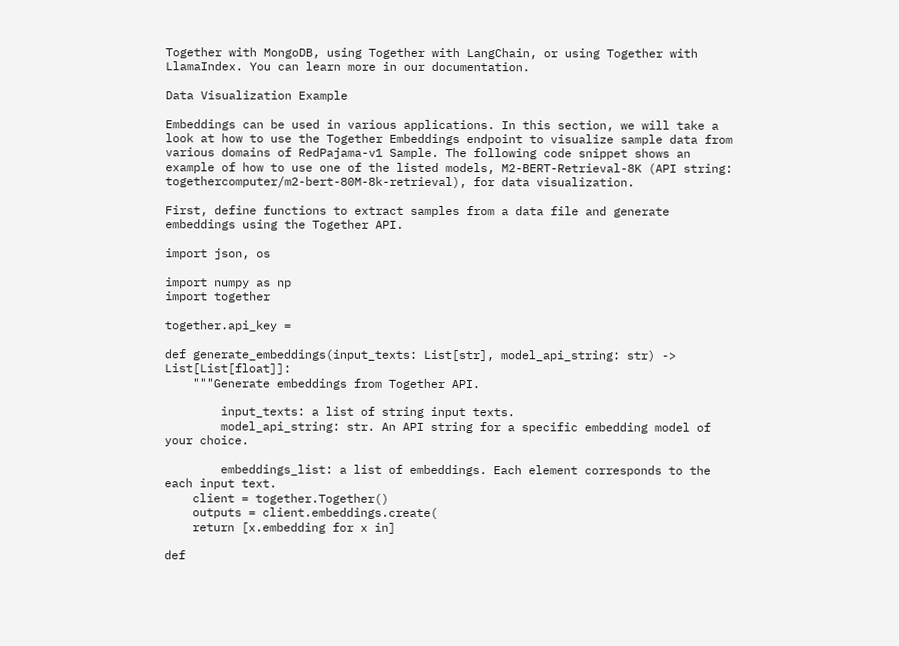Together with MongoDB, using Together with LangChain, or using Together with LlamaIndex. You can learn more in our documentation.

Data Visualization Example

Embeddings can be used in various applications. In this section, we will take a look at how to use the Together Embeddings endpoint to visualize sample data from various domains of RedPajama-v1 Sample. The following code snippet shows an example of how to use one of the listed models, M2-BERT-Retrieval-8K (API string: togethercomputer/m2-bert-80M-8k-retrieval), for data visualization.

First, define functions to extract samples from a data file and generate embeddings using the Together API.

import json, os

import numpy as np
import together

together.api_key =

def generate_embeddings(input_texts: List[str], model_api_string: str) -> List[List[float]]:
    """Generate embeddings from Together API.

        input_texts: a list of string input texts.
        model_api_string: str. An API string for a specific embedding model of your choice.

        embeddings_list: a list of embeddings. Each element corresponds to the each input text.
    client = together.Together()
    outputs = client.embeddings.create(
    return [x.embedding for x in]

def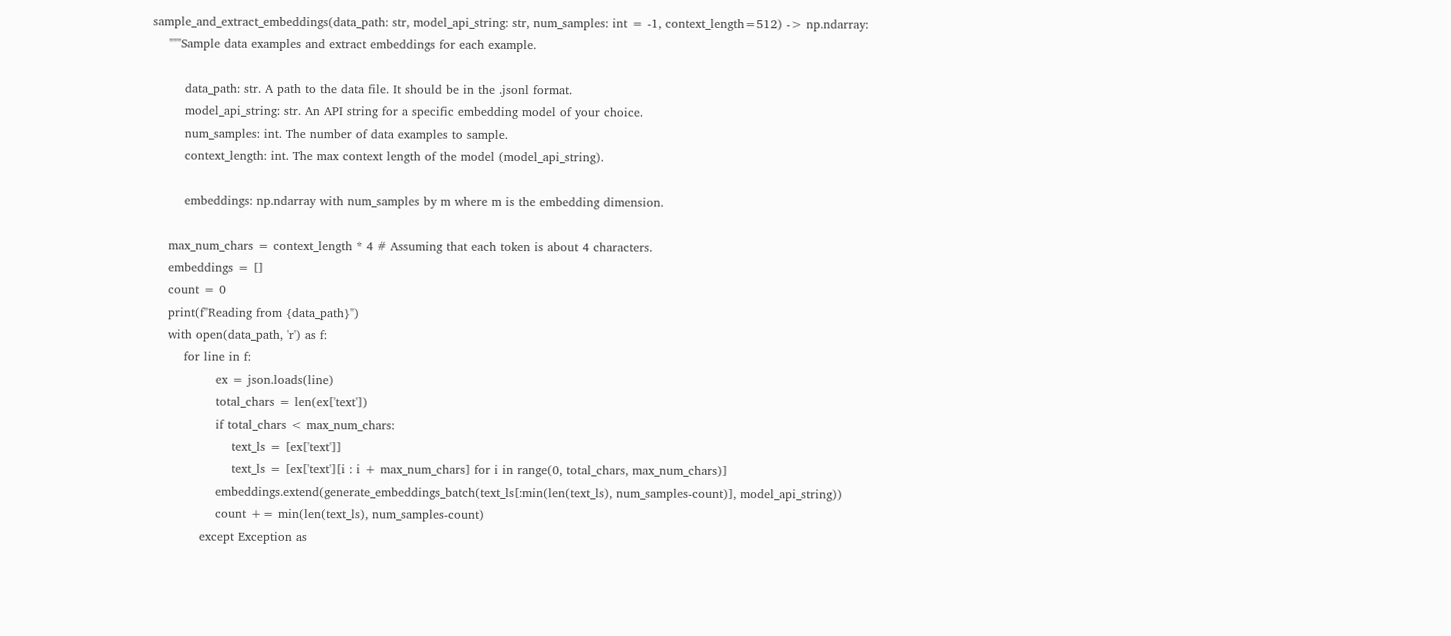sample_and_extract_embeddings(data_path: str, model_api_string: str, num_samples: int = -1, context_length=512) -> np.ndarray:
    """Sample data examples and extract embeddings for each example.

        data_path: str. A path to the data file. It should be in the .jsonl format.
        model_api_string: str. An API string for a specific embedding model of your choice.
        num_samples: int. The number of data examples to sample.
        context_length: int. The max context length of the model (model_api_string).

        embeddings: np.ndarray with num_samples by m where m is the embedding dimension.

    max_num_chars = context_length * 4 # Assuming that each token is about 4 characters.
    embeddings = []
    count = 0
    print(f"Reading from {data_path}")
    with open(data_path, 'r') as f:
        for line in f:
                ex = json.loads(line)
                total_chars = len(ex['text'])
                if total_chars < max_num_chars:
                    text_ls = [ex['text']]
                    text_ls = [ex['text'][i : i + max_num_chars] for i in range(0, total_chars, max_num_chars)]
                embeddings.extend(generate_embeddings_batch(text_ls[:min(len(text_ls), num_samples-count)], model_api_string))
                count += min(len(text_ls), num_samples-count)
            except Exception as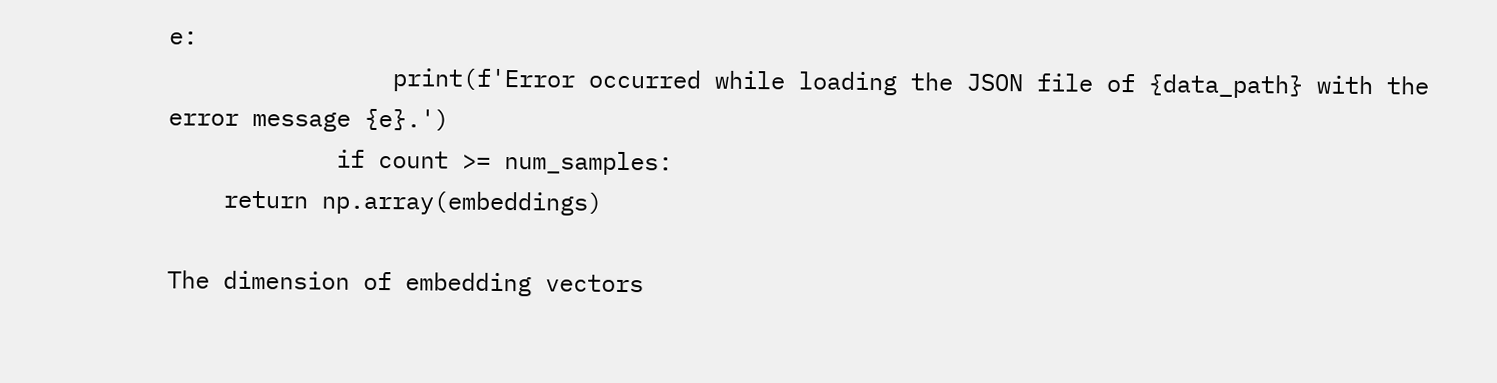e:
                print(f'Error occurred while loading the JSON file of {data_path} with the error message {e}.')
            if count >= num_samples:
    return np.array(embeddings)

The dimension of embedding vectors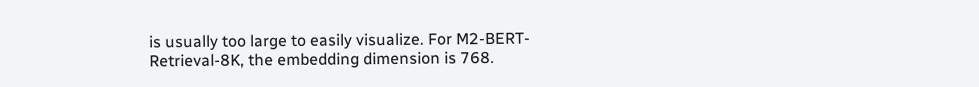is usually too large to easily visualize. For M2-BERT-Retrieval-8K, the embedding dimension is 768.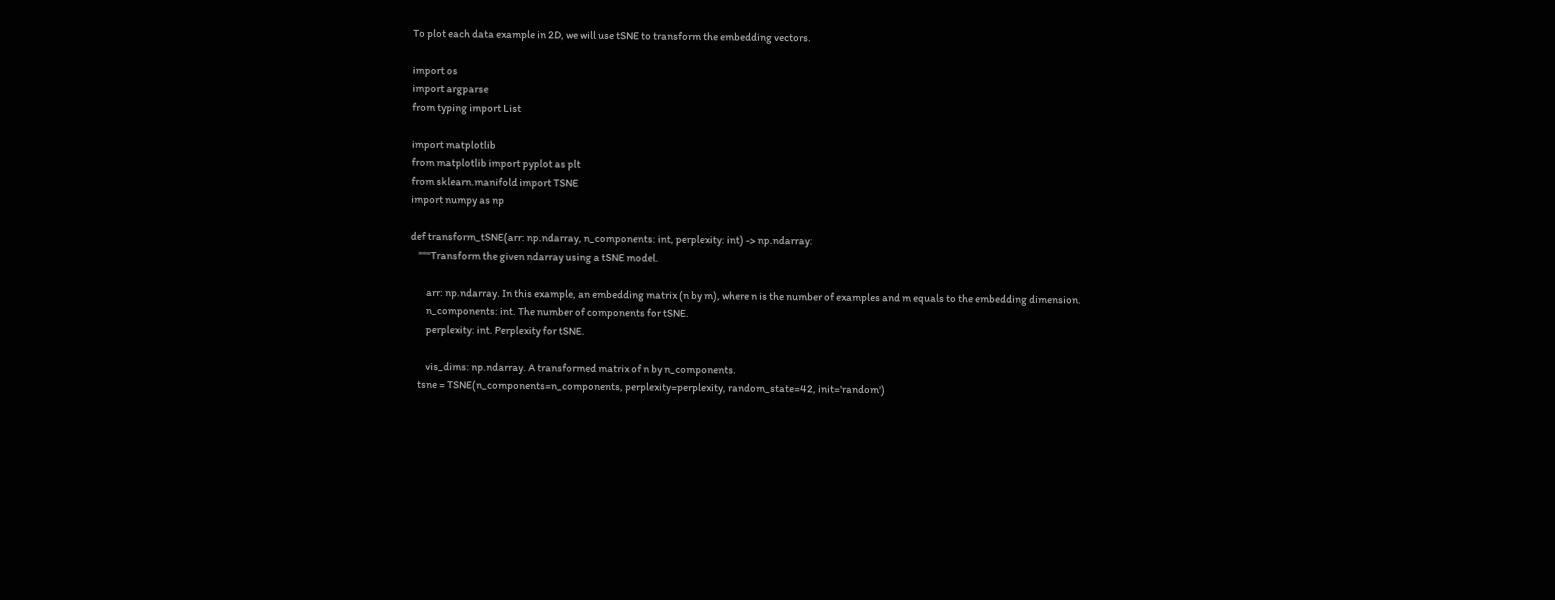To plot each data example in 2D, we will use tSNE to transform the embedding vectors.

import os
import argparse
from typing import List

import matplotlib
from matplotlib import pyplot as plt
from sklearn.manifold import TSNE
import numpy as np

def transform_tSNE(arr: np.ndarray, n_components: int, perplexity: int) -> np.ndarray:
    """Transform the given ndarray using a tSNE model.

        arr: np.ndarray. In this example, an embedding matrix (n by m), where n is the number of examples and m equals to the embedding dimension.
        n_components: int. The number of components for tSNE.
        perplexity: int. Perplexity for tSNE.

        vis_dims: np.ndarray. A transformed matrix of n by n_components.
    tsne = TSNE(n_components=n_components, perplexity=perplexity, random_state=42, init='random')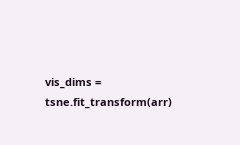vis_dims = tsne.fit_transform(arr)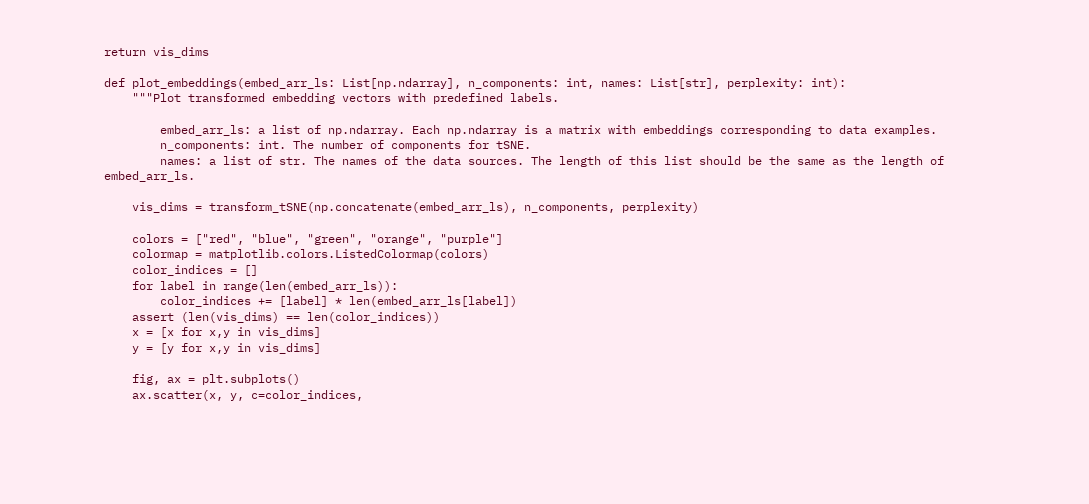return vis_dims

def plot_embeddings(embed_arr_ls: List[np.ndarray], n_components: int, names: List[str], perplexity: int):
    """Plot transformed embedding vectors with predefined labels.

        embed_arr_ls: a list of np.ndarray. Each np.ndarray is a matrix with embeddings corresponding to data examples.
        n_components: int. The number of components for tSNE.
        names: a list of str. The names of the data sources. The length of this list should be the same as the length of embed_arr_ls.

    vis_dims = transform_tSNE(np.concatenate(embed_arr_ls), n_components, perplexity)

    colors = ["red", "blue", "green", "orange", "purple"]
    colormap = matplotlib.colors.ListedColormap(colors)
    color_indices = []
    for label in range(len(embed_arr_ls)):
        color_indices += [label] * len(embed_arr_ls[label])
    assert (len(vis_dims) == len(color_indices))
    x = [x for x,y in vis_dims]
    y = [y for x,y in vis_dims]

    fig, ax = plt.subplots()
    ax.scatter(x, y, c=color_indices,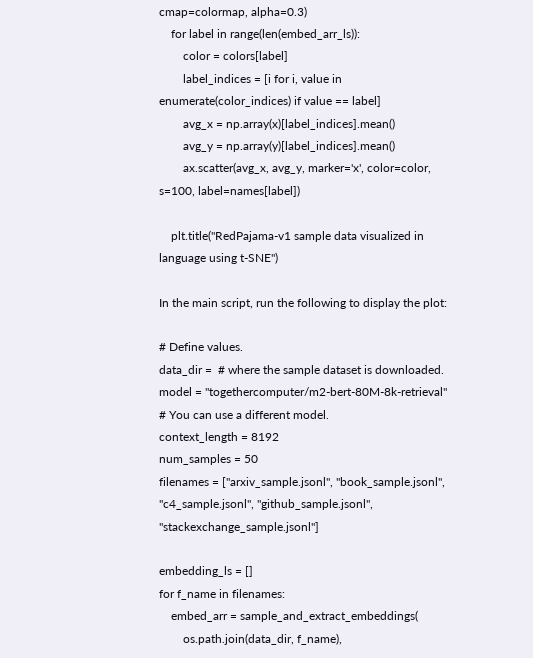cmap=colormap, alpha=0.3)
    for label in range(len(embed_arr_ls)):
        color = colors[label]
        label_indices = [i for i, value in enumerate(color_indices) if value == label]
        avg_x = np.array(x)[label_indices].mean()
        avg_y = np.array(y)[label_indices].mean()
        ax.scatter(avg_x, avg_y, marker='x', color=color, s=100, label=names[label])

    plt.title("RedPajama-v1 sample data visualized in language using t-SNE")

In the main script, run the following to display the plot:

# Define values.
data_dir =  # where the sample dataset is downloaded.
model = "togethercomputer/m2-bert-80M-8k-retrieval" # You can use a different model.
context_length = 8192
num_samples = 50
filenames = ["arxiv_sample.jsonl", "book_sample.jsonl", "c4_sample.jsonl", "github_sample.jsonl", "stackexchange_sample.jsonl"]

embedding_ls = []
for f_name in filenames:
    embed_arr = sample_and_extract_embeddings(
        os.path.join(data_dir, f_name),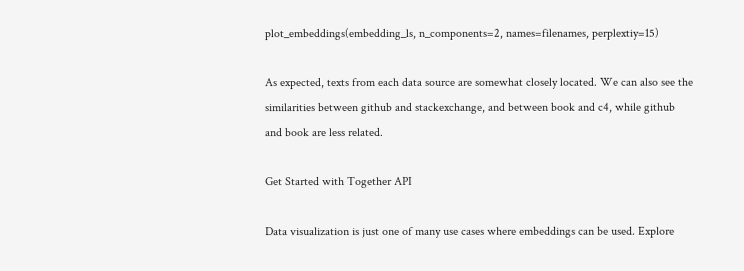plot_embeddings(embedding_ls, n_components=2, names=filenames, perplextiy=15)

As expected, texts from each data source are somewhat closely located. We can also see the similarities between github and stackexchange, and between book and c4, while github and book are less related.

Get Started with Together API

Data visualization is just one of many use cases where embeddings can be used. Explore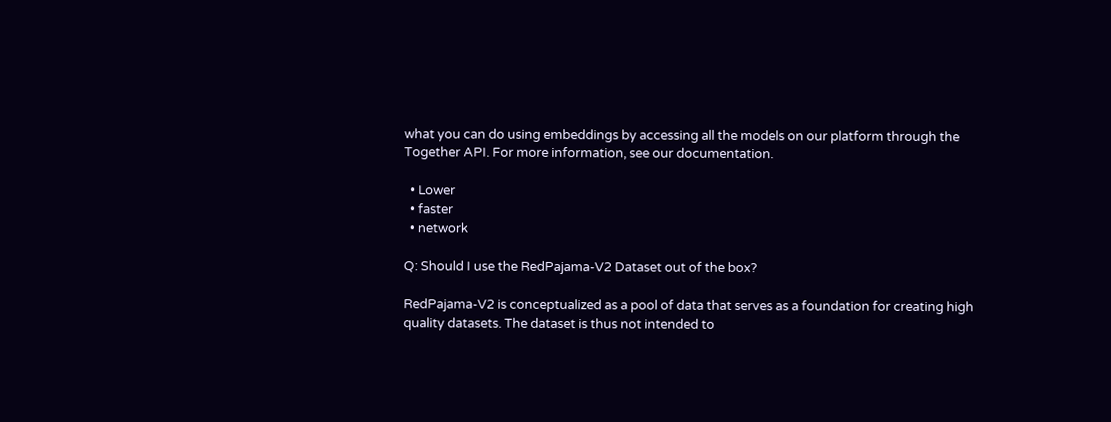what you can do using embeddings by accessing all the models on our platform through the Together API. For more information, see our documentation.

  • Lower
  • faster
  • network

Q: Should I use the RedPajama-V2 Dataset out of the box?

RedPajama-V2 is conceptualized as a pool of data that serves as a foundation for creating high quality datasets. The dataset is thus not intended to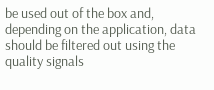be used out of the box and, depending on the application, data should be filtered out using the quality signals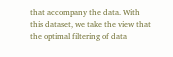that accompany the data. With this dataset, we take the view that the optimal filtering of data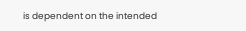is dependent on the intended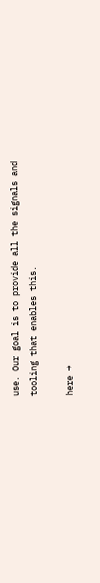use. Our goal is to provide all the signals and tooling that enables this.

here →